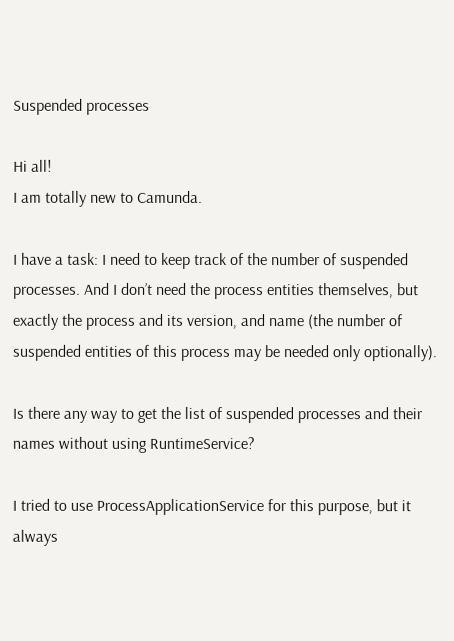Suspended processes

Hi all!
I am totally new to Camunda.

I have a task: I need to keep track of the number of suspended processes. And I don’t need the process entities themselves, but exactly the process and its version, and name (the number of suspended entities of this process may be needed only optionally).

Is there any way to get the list of suspended processes and their names without using RuntimeService?

I tried to use ProcessApplicationService for this purpose, but it always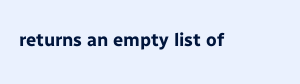returns an empty list of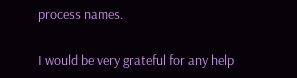process names.

I would be very grateful for any help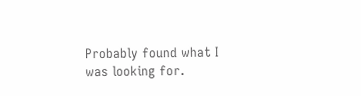Probably found what I was looking for.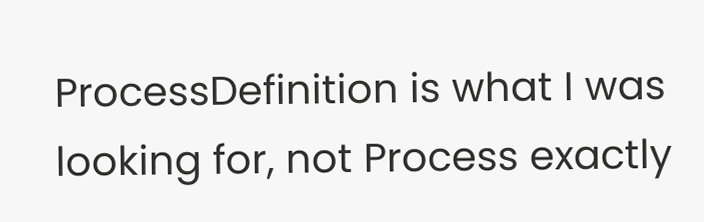ProcessDefinition is what I was looking for, not Process exactly